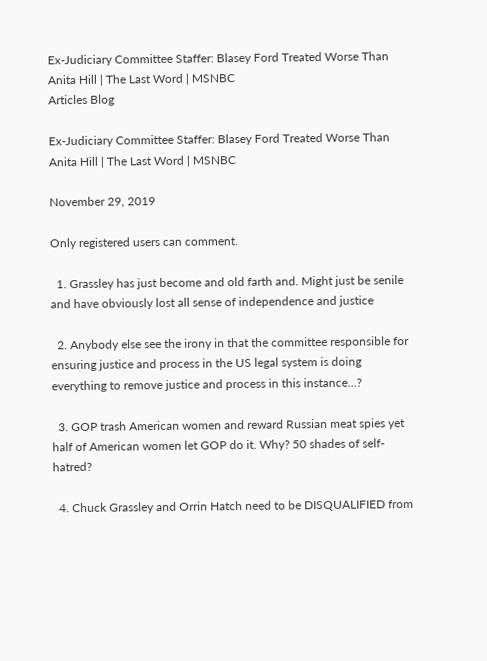Ex-Judiciary Committee Staffer: Blasey Ford Treated Worse Than Anita Hill | The Last Word | MSNBC
Articles Blog

Ex-Judiciary Committee Staffer: Blasey Ford Treated Worse Than Anita Hill | The Last Word | MSNBC

November 29, 2019

Only registered users can comment.

  1. Grassley has just become and old farth and. Might just be senile and have obviously lost all sense of independence and justice

  2. Anybody else see the irony in that the committee responsible for ensuring justice and process in the US legal system is doing everything to remove justice and process in this instance…?

  3. GOP trash American women and reward Russian meat spies yet half of American women let GOP do it. Why? 50 shades of self-hatred?

  4. Chuck Grassley and Orrin Hatch need to be DISQUALIFIED from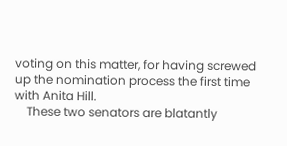voting on this matter, for having screwed up the nomination process the first time with Anita Hill.
    These two senators are blatantly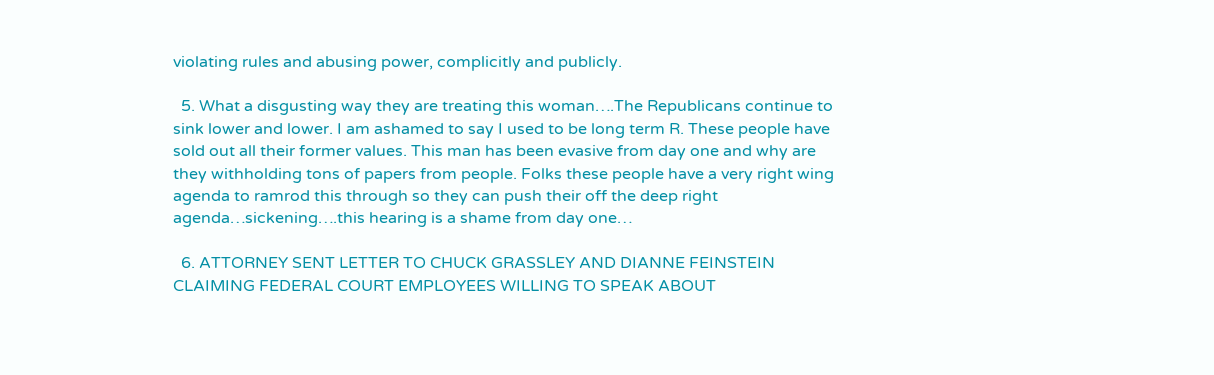violating rules and abusing power, complicitly and publicly.

  5. What a disgusting way they are treating this woman….The Republicans continue to sink lower and lower. I am ashamed to say I used to be long term R. These people have sold out all their former values. This man has been evasive from day one and why are they withholding tons of papers from people. Folks these people have a very right wing agenda to ramrod this through so they can push their off the deep right agenda…sickening….this hearing is a shame from day one…

  6. ATTORNEY SENT LETTER TO CHUCK GRASSLEY AND DIANNE FEINSTEIN CLAIMING FEDERAL COURT EMPLOYEES WILLING TO SPEAK ABOUT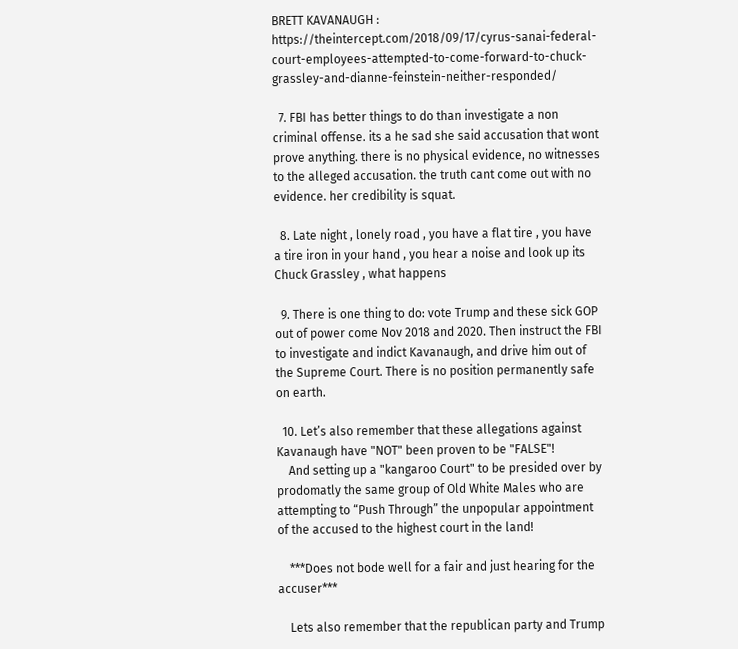BRETT KAVANAUGH : https://theintercept.com/2018/09/17/cyrus-sanai-federal-court-employees-attempted-to-come-forward-to-chuck-grassley-and-dianne-feinstein-neither-responded/

  7. FBI has better things to do than investigate a non criminal offense. its a he sad she said accusation that wont prove anything. there is no physical evidence, no witnesses to the alleged accusation. the truth cant come out with no evidence. her credibility is squat.

  8. Late night , lonely road , you have a flat tire , you have a tire iron in your hand , you hear a noise and look up its Chuck Grassley , what happens

  9. There is one thing to do: vote Trump and these sick GOP out of power come Nov 2018 and 2020. Then instruct the FBI to investigate and indict Kavanaugh, and drive him out of the Supreme Court. There is no position permanently safe on earth.

  10. Let’s also remember that these allegations against Kavanaugh have "NOT" been proven to be "FALSE"!
    And setting up a "kangaroo Court" to be presided over by prodomatly the same group of Old White Males who are attempting to “Push Through” the unpopular appointment of the accused to the highest court in the land!

    ***Does not bode well for a fair and just hearing for the accuser***

    Lets also remember that the republican party and Trump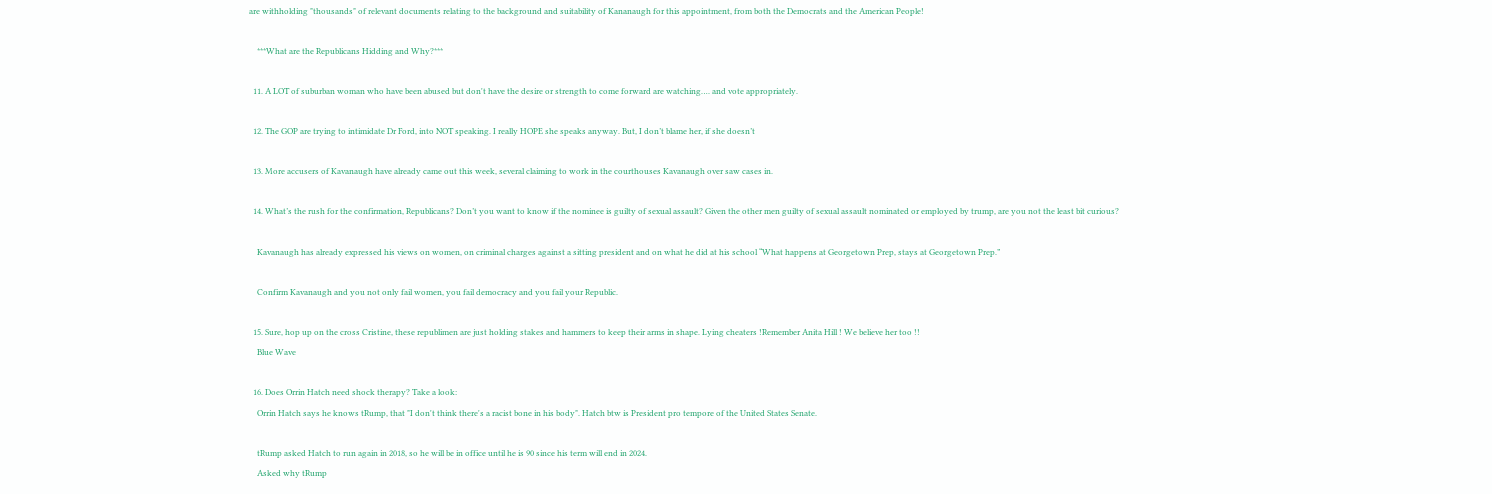are withholding "thousands" of relevant documents relating to the background and suitability of Kananaugh for this appointment, from both the Democrats and the American People!

    ***What are the Republicans Hidding and Why?***

  11. A LOT of suburban woman who have been abused but don't have the desire or strength to come forward are watching…. and vote appropriately.

  12. The GOP are trying to intimidate Dr Ford, into NOT speaking. I really HOPE she speaks anyway. But, I don’t blame her, if she doesn’t

  13. More accusers of Kavanaugh have already came out this week, several claiming to work in the courthouses Kavanaugh over saw cases in.

  14. What’s the rush for the confirmation, Republicans? Don’t you want to know if the nominee is guilty of sexual assault? Given the other men guilty of sexual assault nominated or employed by trump, are you not the least bit curious?

    Kavanaugh has already expressed his views on women, on criminal charges against a sitting president and on what he did at his school “What happens at Georgetown Prep, stays at Georgetown Prep.”

    Confirm Kavanaugh and you not only fail women, you fail democracy and you fail your Republic.

  15. Sure, hop up on the cross Cristine, these republimen are just holding stakes and hammers to keep their arms in shape. Lying cheaters !Remember Anita Hill ! We believe her too !!
    Blue Wave

  16. Does Orrin Hatch need shock therapy? Take a look:
    Orrin Hatch says he knows tRump, that "I don't think there's a racist bone in his body". Hatch btw is President pro tempore of the United States Senate.

    tRump asked Hatch to run again in 2018, so he will be in office until he is 90 since his term will end in 2024.
    Asked why tRump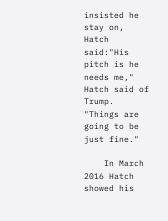insisted he stay on, Hatch said:"His pitch is he needs me," Hatch said of Trump. "Things are going to be just fine."

    In March 2016 Hatch showed his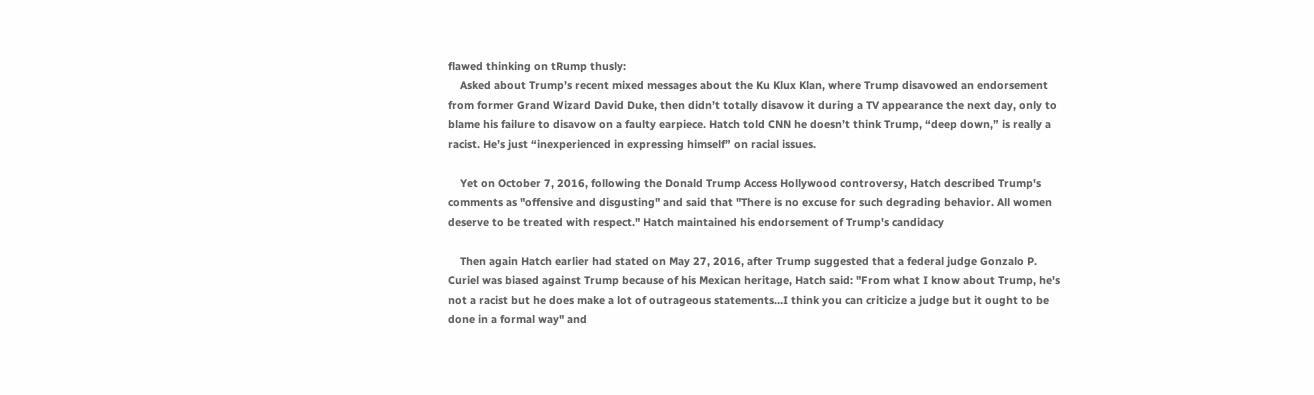flawed thinking on tRump thusly:
    Asked about Trump’s recent mixed messages about the Ku Klux Klan, where Trump disavowed an endorsement from former Grand Wizard David Duke, then didn’t totally disavow it during a TV appearance the next day, only to blame his failure to disavow on a faulty earpiece. Hatch told CNN he doesn’t think Trump, “deep down,” is really a racist. He’s just “inexperienced in expressing himself” on racial issues.

    Yet on October 7, 2016, following the Donald Trump Access Hollywood controversy, Hatch described Trump's comments as "offensive and disgusting" and said that "There is no excuse for such degrading behavior. All women deserve to be treated with respect." Hatch maintained his endorsement of Trump's candidacy

    Then again Hatch earlier had stated on May 27, 2016, after Trump suggested that a federal judge Gonzalo P. Curiel was biased against Trump because of his Mexican heritage, Hatch said: "From what I know about Trump, he's not a racist but he does make a lot of outrageous statements…I think you can criticize a judge but it ought to be done in a formal way" and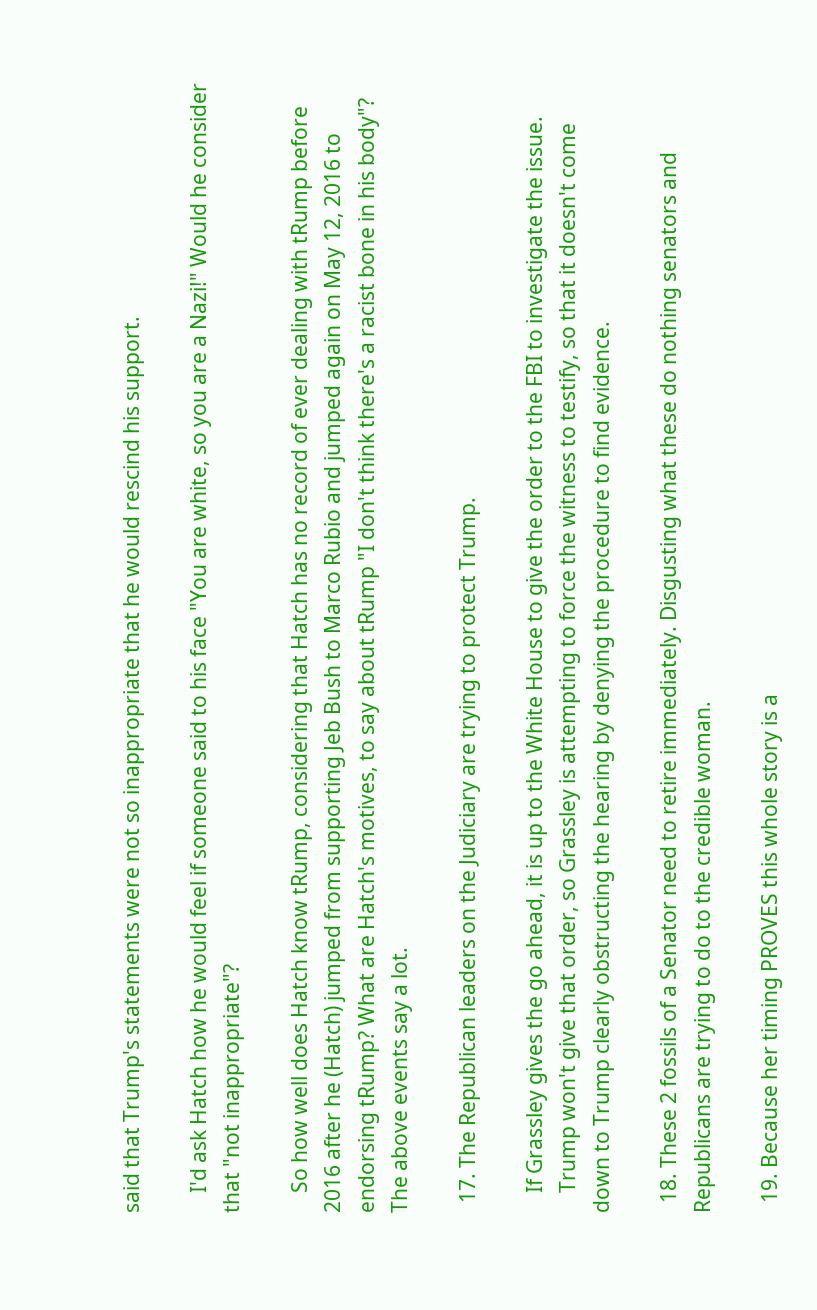said that Trump's statements were not so inappropriate that he would rescind his support.

    I'd ask Hatch how he would feel if someone said to his face "You are white, so you are a Nazi!" Would he consider that "not inappropriate"?

    So how well does Hatch know tRump, considering that Hatch has no record of ever dealing with tRump before 2016 after he (Hatch) jumped from supporting Jeb Bush to Marco Rubio and jumped again on May 12, 2016 to endorsing tRump? What are Hatch's motives, to say about tRump "I don't think there's a racist bone in his body"? The above events say a lot.

  17. The Republican leaders on the Judiciary are trying to protect Trump.

    If Grassley gives the go ahead, it is up to the White House to give the order to the FBI to investigate the issue.
    Trump won't give that order, so Grassley is attempting to force the witness to testify, so that it doesn't come down to Trump clearly obstructing the hearing by denying the procedure to find evidence.

  18. These 2 fossils of a Senator need to retire immediately. Disgusting what these do nothing senators and Republicans are trying to do to the credible woman.

  19. Because her timing PROVES this whole story is a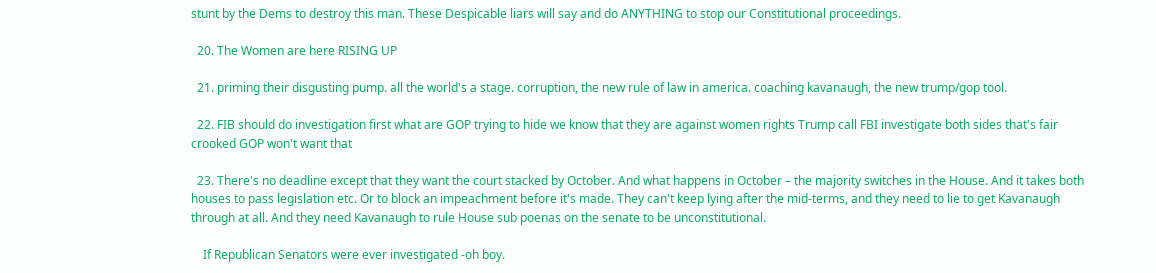stunt by the Dems to destroy this man. These Despicable liars will say and do ANYTHING to stop our Constitutional proceedings.

  20. The Women are here RISING UP

  21. priming their disgusting pump. all the world's a stage. corruption, the new rule of law in america. coaching kavanaugh, the new trump/gop tool.

  22. FIB should do investigation first what are GOP trying to hide we know that they are against women rights Trump call FBI investigate both sides that's fair crooked GOP won't want that

  23. There's no deadline except that they want the court stacked by October. And what happens in October – the majority switches in the House. And it takes both houses to pass legislation etc. Or to block an impeachment before it's made. They can't keep lying after the mid-terms, and they need to lie to get Kavanaugh through at all. And they need Kavanaugh to rule House sub poenas on the senate to be unconstitutional.

    If Republican Senators were ever investigated -oh boy.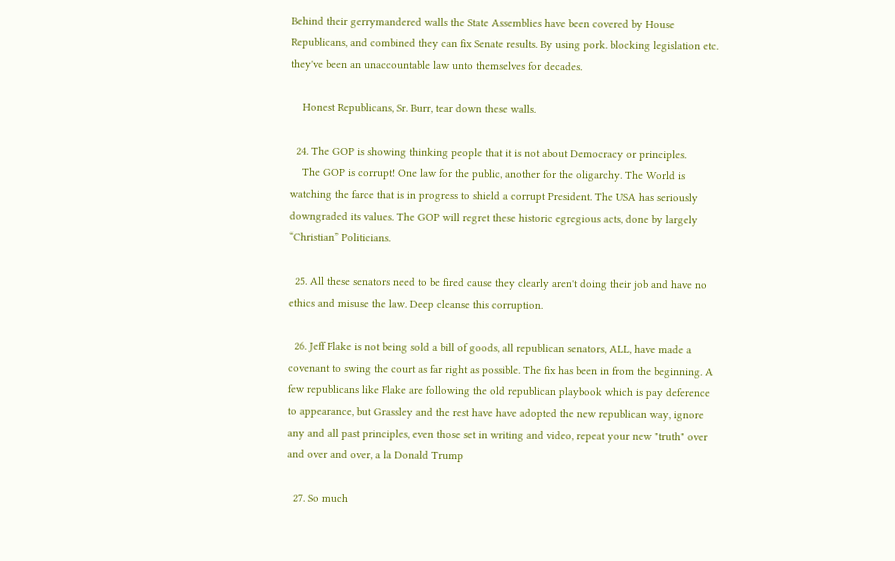Behind their gerrymandered walls the State Assemblies have been covered by House Republicans, and combined they can fix Senate results. By using pork. blocking legislation etc. they've been an unaccountable law unto themselves for decades.

    Honest Republicans, Sr. Burr, tear down these walls.

  24. The GOP is showing thinking people that it is not about Democracy or principles.
    The GOP is corrupt! One law for the public, another for the oligarchy. The World is watching the farce that is in progress to shield a corrupt President. The USA has seriously downgraded its values. The GOP will regret these historic egregious acts, done by largely “Christian” Politicians.

  25. All these senators need to be fired cause they clearly aren't doing their job and have no ethics and misuse the law. Deep cleanse this corruption.

  26. Jeff Flake is not being sold a bill of goods, all republican senators, ALL, have made a covenant to swing the court as far right as possible. The fix has been in from the beginning. A few republicans like Flake are following the old republican playbook which is pay deference to appearance, but Grassley and the rest have have adopted the new republican way, ignore any and all past principles, even those set in writing and video, repeat your new "truth" over and over and over, a la Donald Trump

  27. So much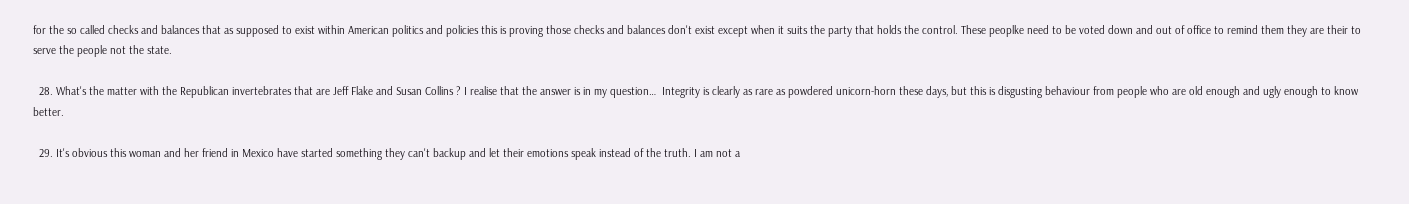for the so called checks and balances that as supposed to exist within American politics and policies this is proving those checks and balances don't exist except when it suits the party that holds the control. These peoplke need to be voted down and out of office to remind them they are their to serve the people not the state.

  28. What's the matter with the Republican invertebrates that are Jeff Flake and Susan Collins ? I realise that the answer is in my question…  Integrity is clearly as rare as powdered unicorn-horn these days, but this is disgusting behaviour from people who are old enough and ugly enough to know better.

  29. It's obvious this woman and her friend in Mexico have started something they can't backup and let their emotions speak instead of the truth. I am not a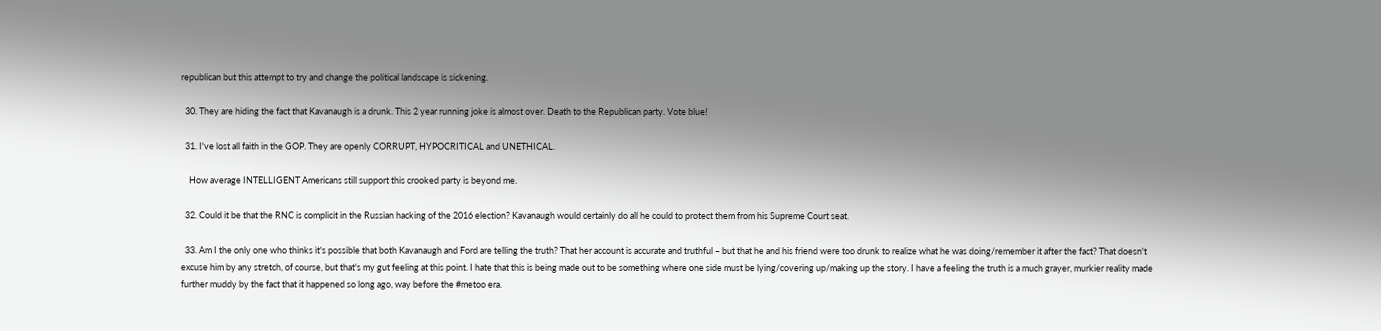republican but this attempt to try and change the political landscape is sickening.

  30. They are hiding the fact that Kavanaugh is a drunk. This 2 year running joke is almost over. Death to the Republican party. Vote blue!

  31. I've lost all faith in the GOP. They are openly CORRUPT, HYPOCRITICAL and UNETHICAL.

    How average INTELLIGENT Americans still support this crooked party is beyond me.

  32. Could it be that the RNC is complicit in the Russian hacking of the 2016 election? Kavanaugh would certainly do all he could to protect them from his Supreme Court seat.

  33. Am I the only one who thinks it's possible that both Kavanaugh and Ford are telling the truth? That her account is accurate and truthful – but that he and his friend were too drunk to realize what he was doing/remember it after the fact? That doesn't excuse him by any stretch, of course, but that's my gut feeling at this point. I hate that this is being made out to be something where one side must be lying/covering up/making up the story. I have a feeling the truth is a much grayer, murkier reality made further muddy by the fact that it happened so long ago, way before the #metoo era.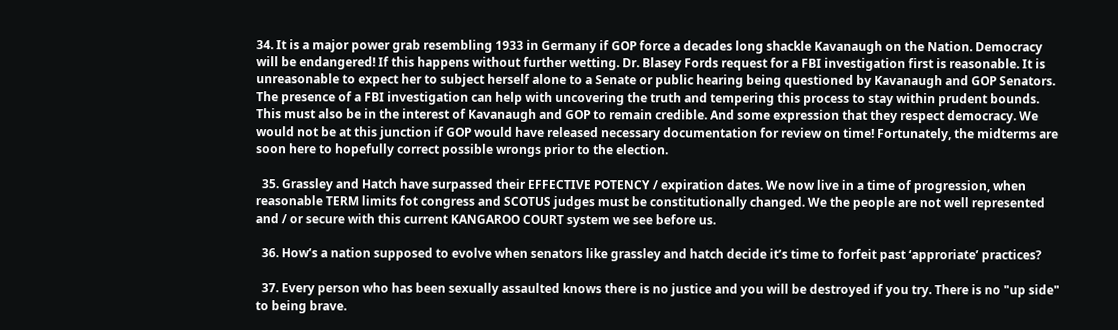34. It is a major power grab resembling 1933 in Germany if GOP force a decades long shackle Kavanaugh on the Nation. Democracy will be endangered! If this happens without further wetting. Dr. Blasey Fords request for a FBI investigation first is reasonable. It is unreasonable to expect her to subject herself alone to a Senate or public hearing being questioned by Kavanaugh and GOP Senators. The presence of a FBI investigation can help with uncovering the truth and tempering this process to stay within prudent bounds. This must also be in the interest of Kavanaugh and GOP to remain credible. And some expression that they respect democracy. We would not be at this junction if GOP would have released necessary documentation for review on time! Fortunately, the midterms are soon here to hopefully correct possible wrongs prior to the election.

  35. Grassley and Hatch have surpassed their EFFECTIVE POTENCY / expiration dates. We now live in a time of progression, when reasonable TERM limits fot congress and SCOTUS judges must be constitutionally changed. We the people are not well represented and / or secure with this current KANGAROO COURT system we see before us.

  36. How’s a nation supposed to evolve when senators like grassley and hatch decide it’s time to forfeit past ‘approriate’ practices?

  37. Every person who has been sexually assaulted knows there is no justice and you will be destroyed if you try. There is no "up side" to being brave.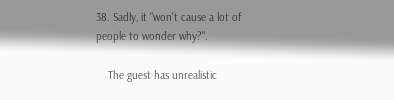38. Sadly, it "won't cause a lot of people to wonder why?".

    The guest has unrealistic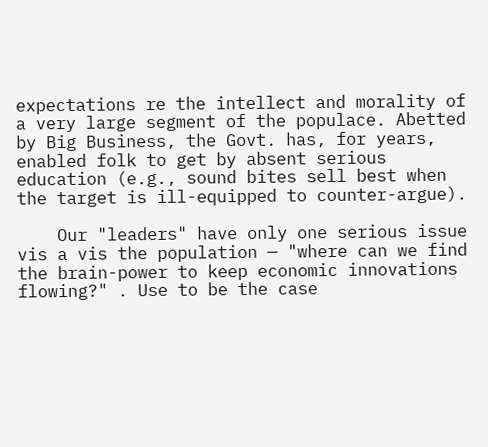expectations re the intellect and morality of a very large segment of the populace. Abetted by Big Business, the Govt. has, for years, enabled folk to get by absent serious education (e.g., sound bites sell best when the target is ill-equipped to counter-argue).

    Our "leaders" have only one serious issue vis a vis the population — "where can we find the brain-power to keep economic innovations flowing?" . Use to be the case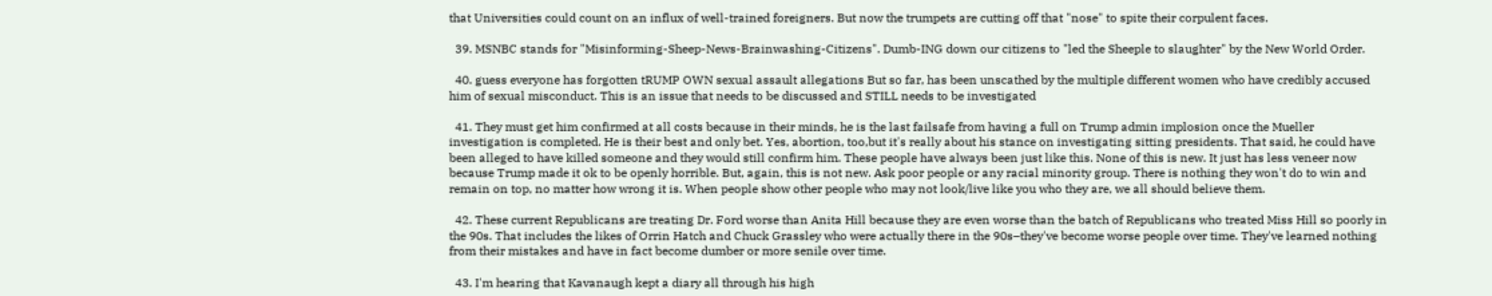that Universities could count on an influx of well-trained foreigners. But now the trumpets are cutting off that "nose" to spite their corpulent faces.

  39. MSNBC stands for "Misinforming-Sheep-News-Brainwashing-Citizens". Dumb-ING down our citizens to "led the Sheeple to slaughter" by the New World Order.

  40. guess everyone has forgotten tRUMP OWN sexual assault allegations But so far, has been unscathed by the multiple different women who have credibly accused him of sexual misconduct. This is an issue that needs to be discussed and STILL needs to be investigated

  41. They must get him confirmed at all costs because in their minds, he is the last failsafe from having a full on Trump admin implosion once the Mueller investigation is completed. He is their best and only bet. Yes, abortion, too,but it's really about his stance on investigating sitting presidents. That said, he could have been alleged to have killed someone and they would still confirm him. These people have always been just like this. None of this is new. It just has less veneer now because Trump made it ok to be openly horrible. But, again, this is not new. Ask poor people or any racial minority group. There is nothing they won't do to win and remain on top, no matter how wrong it is. When people show other people who may not look/live like you who they are, we all should believe them.

  42. These current Republicans are treating Dr. Ford worse than Anita Hill because they are even worse than the batch of Republicans who treated Miss Hill so poorly in the 90s. That includes the likes of Orrin Hatch and Chuck Grassley who were actually there in the 90s–they've become worse people over time. They've learned nothing from their mistakes and have in fact become dumber or more senile over time.

  43. I'm hearing that Kavanaugh kept a diary all through his high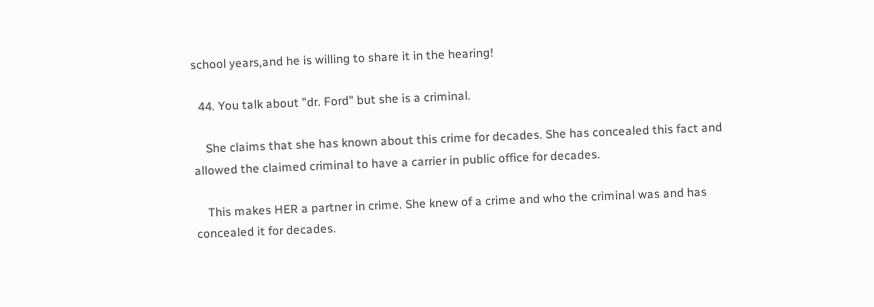school years,and he is willing to share it in the hearing!

  44. You talk about "dr. Ford" but she is a criminal.

    She claims that she has known about this crime for decades. She has concealed this fact and allowed the claimed criminal to have a carrier in public office for decades.

    This makes HER a partner in crime. She knew of a crime and who the criminal was and has concealed it for decades.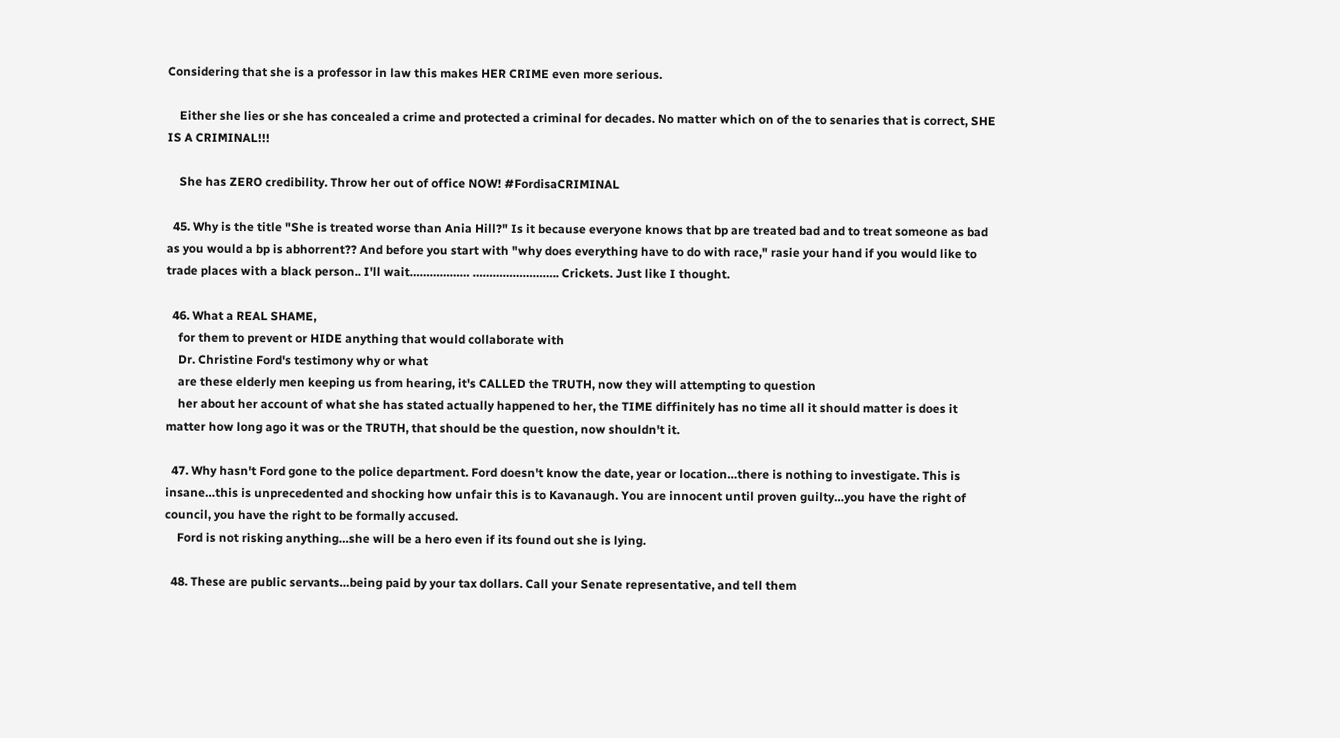Considering that she is a professor in law this makes HER CRIME even more serious.

    Either she lies or she has concealed a crime and protected a criminal for decades. No matter which on of the to senaries that is correct, SHE IS A CRIMINAL!!!

    She has ZERO credibility. Throw her out of office NOW! #FordisaCRIMINAL

  45. Why is the title "She is treated worse than Ania Hill?" Is it because everyone knows that bp are treated bad and to treat someone as bad as you would a bp is abhorrent?? And before you start with "why does everything have to do with race," rasie your hand if you would like to trade places with a black person.. I'll wait……………… …………………….. Crickets. Just like I thought.

  46. What a REAL SHAME,
    for them to prevent or HIDE anything that would collaborate with
    Dr. Christine Ford's testimony why or what
    are these elderly men keeping us from hearing, it's CALLED the TRUTH, now they will attempting to question
    her about her account of what she has stated actually happened to her, the TIME diffinitely has no time all it should matter is does it matter how long ago it was or the TRUTH, that should be the question, now shouldn't it.

  47. Why hasn't Ford gone to the police department. Ford doesn't know the date, year or location…there is nothing to investigate. This is insane…this is unprecedented and shocking how unfair this is to Kavanaugh. You are innocent until proven guilty…you have the right of council, you have the right to be formally accused.
    Ford is not risking anything…she will be a hero even if its found out she is lying.

  48. These are public servants…being paid by your tax dollars. Call your Senate representative, and tell them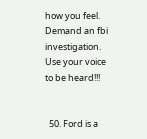how you feel. Demand an fbi investigation. Use your voice to be heard!!!


  50. Ford is a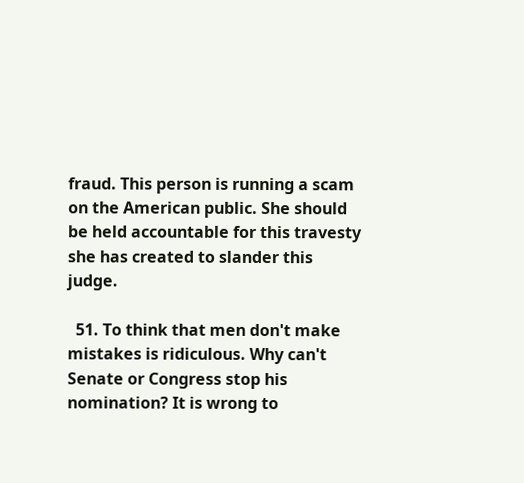fraud. This person is running a scam on the American public. She should be held accountable for this travesty she has created to slander this judge.

  51. To think that men don't make mistakes is ridiculous. Why can't Senate or Congress stop his nomination? It is wrong to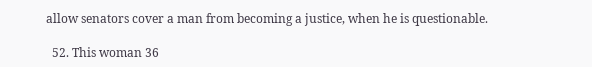allow senators cover a man from becoming a justice, when he is questionable.

  52. This woman 36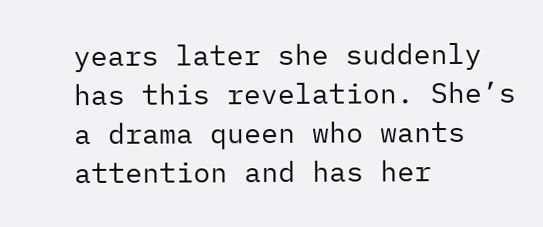years later she suddenly has this revelation. She’s a drama queen who wants attention and has her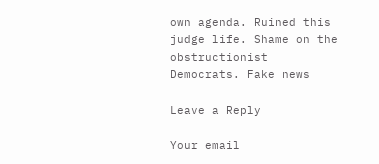own agenda. Ruined this judge life. Shame on the obstructionist Democrats. Fake news

Leave a Reply

Your email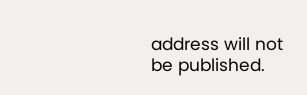address will not be published.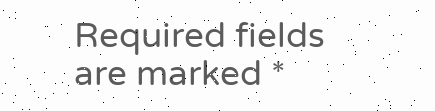Required fields are marked *